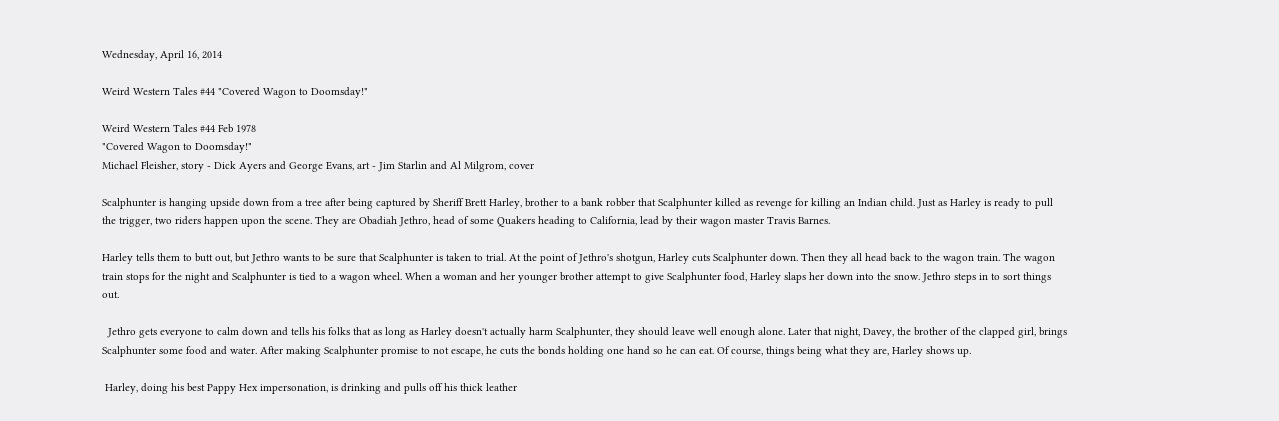Wednesday, April 16, 2014

Weird Western Tales #44 "Covered Wagon to Doomsday!"

Weird Western Tales #44 Feb 1978
"Covered Wagon to Doomsday!"
Michael Fleisher, story - Dick Ayers and George Evans, art - Jim Starlin and Al Milgrom, cover

Scalphunter is hanging upside down from a tree after being captured by Sheriff Brett Harley, brother to a bank robber that Scalphunter killed as revenge for killing an Indian child. Just as Harley is ready to pull the trigger, two riders happen upon the scene. They are Obadiah Jethro, head of some Quakers heading to California, lead by their wagon master Travis Barnes.

Harley tells them to butt out, but Jethro wants to be sure that Scalphunter is taken to trial. At the point of Jethro's shotgun, Harley cuts Scalphunter down. Then they all head back to the wagon train. The wagon train stops for the night and Scalphunter is tied to a wagon wheel. When a woman and her younger brother attempt to give Scalphunter food, Harley slaps her down into the snow. Jethro steps in to sort things out.

  Jethro gets everyone to calm down and tells his folks that as long as Harley doesn't actually harm Scalphunter, they should leave well enough alone. Later that night, Davey, the brother of the clapped girl, brings Scalphunter some food and water. After making Scalphunter promise to not escape, he cuts the bonds holding one hand so he can eat. Of course, things being what they are, Harley shows up.

 Harley, doing his best Pappy Hex impersonation, is drinking and pulls off his thick leather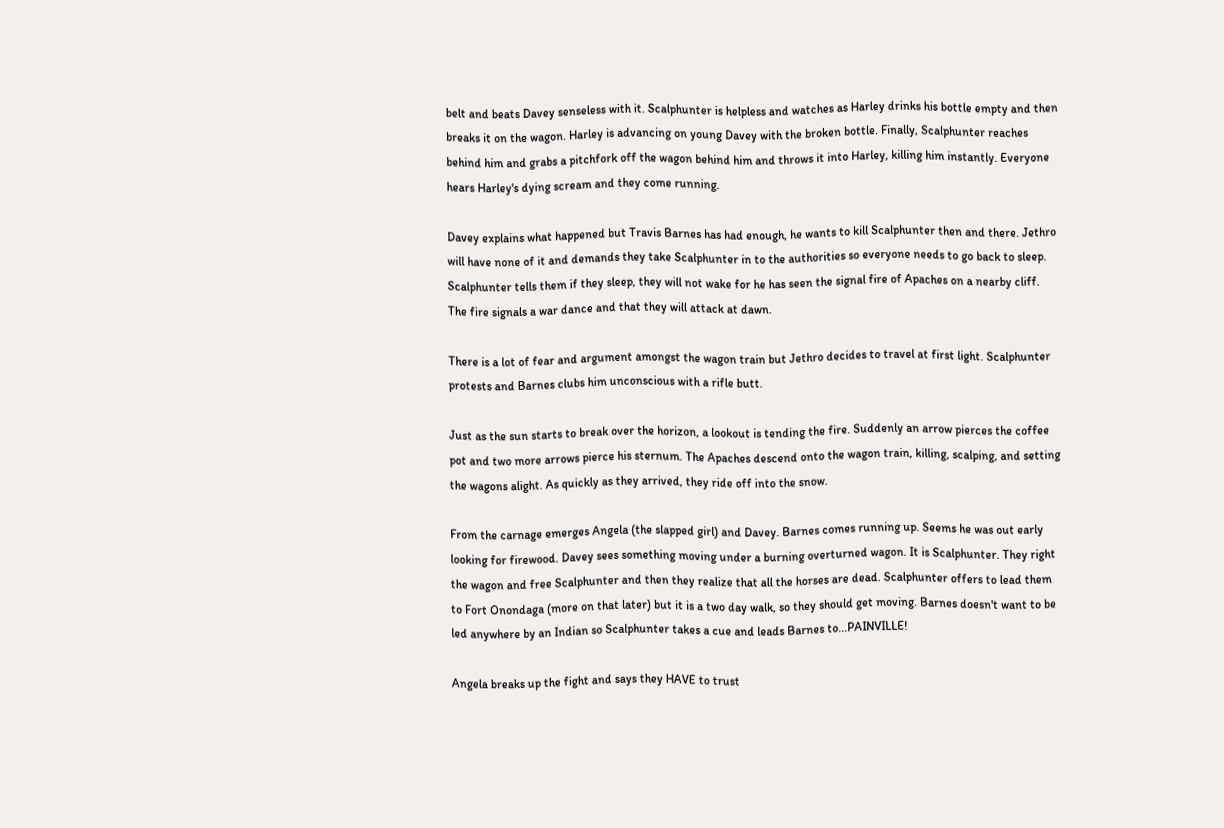belt and beats Davey senseless with it. Scalphunter is helpless and watches as Harley drinks his bottle empty and then breaks it on the wagon. Harley is advancing on young Davey with the broken bottle. Finally, Scalphunter reaches behind him and grabs a pitchfork off the wagon behind him and throws it into Harley, killing him instantly. Everyone hears Harley's dying scream and they come running.

Davey explains what happened but Travis Barnes has had enough, he wants to kill Scalphunter then and there. Jethro will have none of it and demands they take Scalphunter in to the authorities so everyone needs to go back to sleep. Scalphunter tells them if they sleep, they will not wake for he has seen the signal fire of Apaches on a nearby cliff. The fire signals a war dance and that they will attack at dawn.

There is a lot of fear and argument amongst the wagon train but Jethro decides to travel at first light. Scalphunter protests and Barnes clubs him unconscious with a rifle butt.

Just as the sun starts to break over the horizon, a lookout is tending the fire. Suddenly an arrow pierces the coffee pot and two more arrows pierce his sternum. The Apaches descend onto the wagon train, killing, scalping, and setting the wagons alight. As quickly as they arrived, they ride off into the snow.

From the carnage emerges Angela (the slapped girl) and Davey. Barnes comes running up. Seems he was out early looking for firewood. Davey sees something moving under a burning overturned wagon. It is Scalphunter. They right the wagon and free Scalphunter and then they realize that all the horses are dead. Scalphunter offers to lead them to Fort Onondaga (more on that later) but it is a two day walk, so they should get moving. Barnes doesn't want to be led anywhere by an Indian so Scalphunter takes a cue and leads Barnes to...PAINVILLE!

Angela breaks up the fight and says they HAVE to trust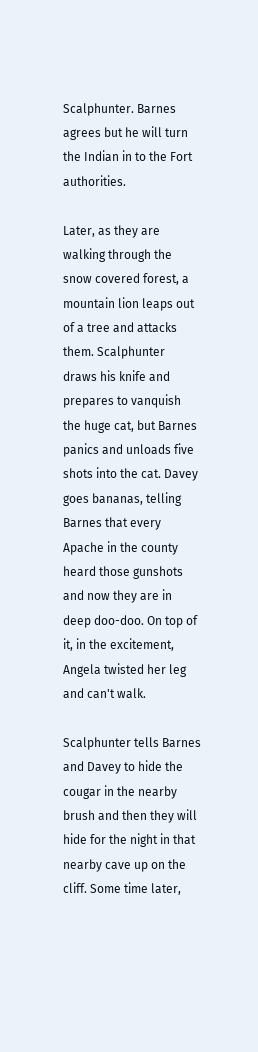Scalphunter. Barnes agrees but he will turn the Indian in to the Fort authorities.

Later, as they are walking through the snow covered forest, a mountain lion leaps out of a tree and attacks them. Scalphunter draws his knife and prepares to vanquish the huge cat, but Barnes panics and unloads five shots into the cat. Davey goes bananas, telling Barnes that every Apache in the county heard those gunshots and now they are in deep doo-doo. On top of it, in the excitement, Angela twisted her leg and can't walk.

Scalphunter tells Barnes and Davey to hide the cougar in the nearby brush and then they will hide for the night in that nearby cave up on the cliff. Some time later,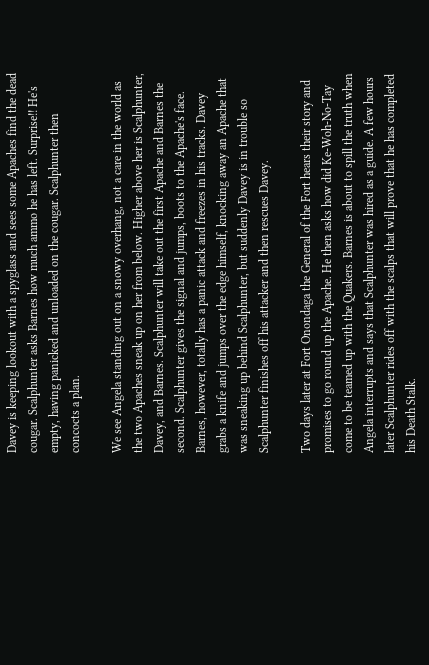Davey is keeping lookout with a spyglass and sees some Apaches find the dead cougar. Scalphunter asks Barnes how much ammo he has left. Surprise!! He's empty, having panicked and unloaded on the cougar. Scalphunter then concocts a plan.

We see Angela standing out on a snowy overhang, not a care in the world as the two Apaches sneak up on her from below. Higher above her is Scalphunter, Davey, and Barnes. Scalphunter will take out the first Apache and Barnes the second. Scalphunter gives the signal and jumps, boots to the Apache's face. Barnes, however, totally has a panic attack and freezes in his tracks. Davey grabs a knife and jumps over the edge himself, knocking away an Apache that was sneaking up behind Scalphunter, but suddenly Davey is in trouble so Scalphunter finishes off his attacker and then rescues Davey.

Two days later at Fort Onondaga the General of the Fort hears their story and promises to go round up the Apache. He then asks how did Ke-Woh-No-Tay come to be teamed up with the Quakers. Barnes is about to spill the truth when Angela interrupts and says that Scalphunter was hired as a guide. A few hours later Scalphunter rides off with the scalps that will prove that he has completed his Death Stalk.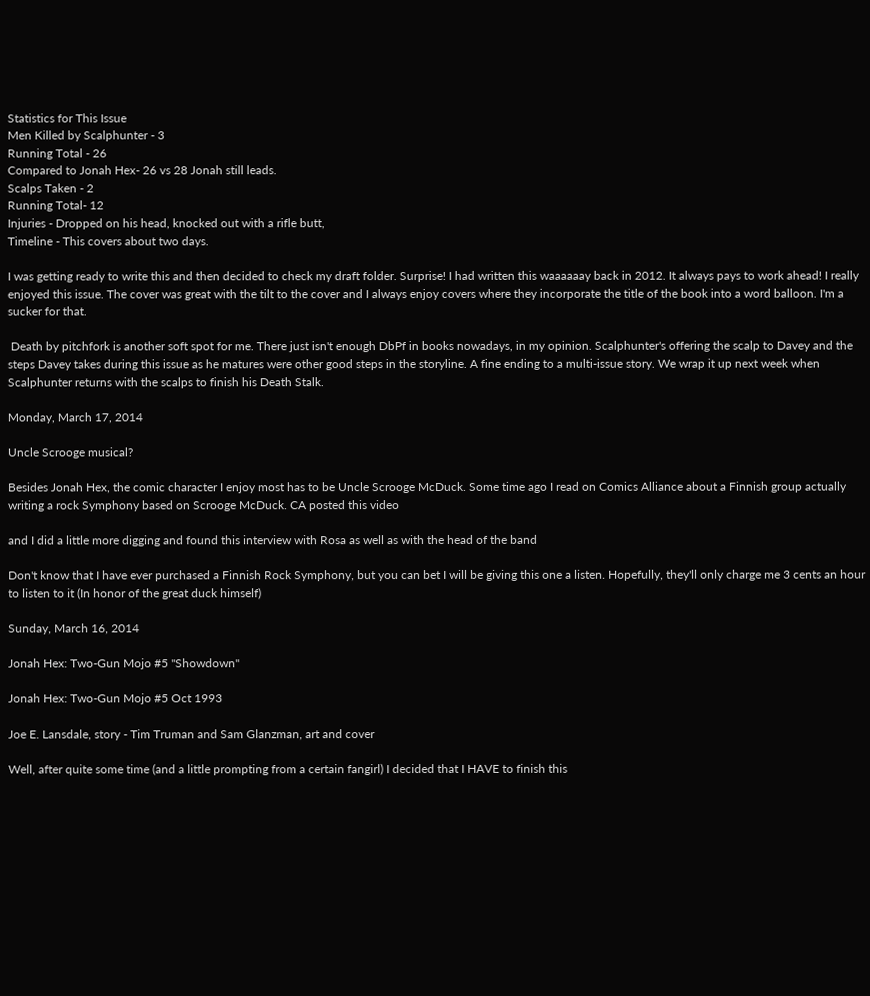Statistics for This Issue
Men Killed by Scalphunter - 3
Running Total - 26
Compared to Jonah Hex- 26 vs 28 Jonah still leads.
Scalps Taken - 2
Running Total- 12
Injuries - Dropped on his head, knocked out with a rifle butt,
Timeline - This covers about two days.

I was getting ready to write this and then decided to check my draft folder. Surprise! I had written this waaaaaay back in 2012. It always pays to work ahead! I really enjoyed this issue. The cover was great with the tilt to the cover and I always enjoy covers where they incorporate the title of the book into a word balloon. I'm a sucker for that.

 Death by pitchfork is another soft spot for me. There just isn't enough DbPf in books nowadays, in my opinion. Scalphunter's offering the scalp to Davey and the steps Davey takes during this issue as he matures were other good steps in the storyline. A fine ending to a multi-issue story. We wrap it up next week when Scalphunter returns with the scalps to finish his Death Stalk.

Monday, March 17, 2014

Uncle Scrooge musical?

Besides Jonah Hex, the comic character I enjoy most has to be Uncle Scrooge McDuck. Some time ago I read on Comics Alliance about a Finnish group actually writing a rock Symphony based on Scrooge McDuck. CA posted this video

and I did a little more digging and found this interview with Rosa as well as with the head of the band

Don't know that I have ever purchased a Finnish Rock Symphony, but you can bet I will be giving this one a listen. Hopefully, they'll only charge me 3 cents an hour to listen to it (In honor of the great duck himself)

Sunday, March 16, 2014

Jonah Hex: Two-Gun Mojo #5 "Showdown"

Jonah Hex: Two-Gun Mojo #5 Oct 1993

Joe E. Lansdale, story - Tim Truman and Sam Glanzman, art and cover

Well, after quite some time (and a little prompting from a certain fangirl) I decided that I HAVE to finish this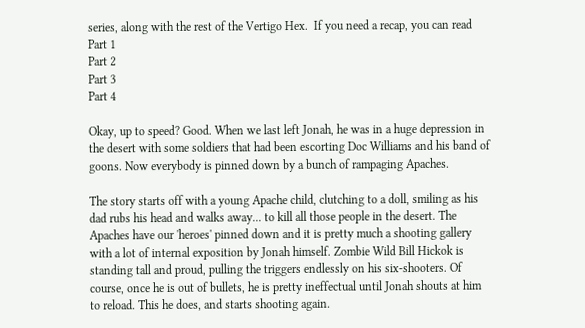series, along with the rest of the Vertigo Hex.  If you need a recap, you can read
Part 1
Part 2
Part 3
Part 4

Okay, up to speed? Good. When we last left Jonah, he was in a huge depression in the desert with some soldiers that had been escorting Doc Williams and his band of goons. Now everybody is pinned down by a bunch of rampaging Apaches.

The story starts off with a young Apache child, clutching to a doll, smiling as his dad rubs his head and walks away... to kill all those people in the desert. The Apaches have our 'heroes' pinned down and it is pretty much a shooting gallery with a lot of internal exposition by Jonah himself. Zombie Wild Bill Hickok is standing tall and proud, pulling the triggers endlessly on his six-shooters. Of course, once he is out of bullets, he is pretty ineffectual until Jonah shouts at him to reload. This he does, and starts shooting again.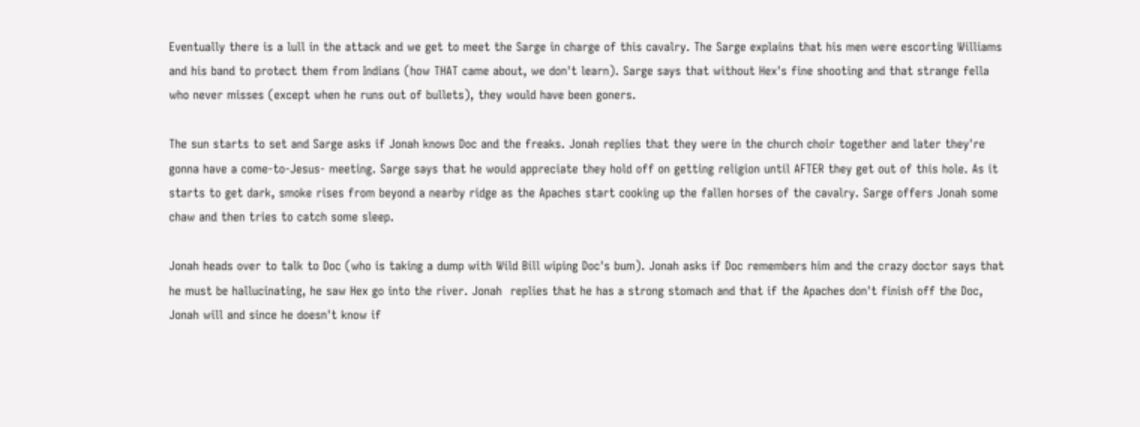Eventually there is a lull in the attack and we get to meet the Sarge in charge of this cavalry. The Sarge explains that his men were escorting Williams and his band to protect them from Indians (how THAT came about, we don't learn). Sarge says that without Hex's fine shooting and that strange fella who never misses (except when he runs out of bullets), they would have been goners.

The sun starts to set and Sarge asks if Jonah knows Doc and the freaks. Jonah replies that they were in the church choir together and later they're gonna have a come-to-Jesus- meeting. Sarge says that he would appreciate they hold off on getting religion until AFTER they get out of this hole. As it starts to get dark, smoke rises from beyond a nearby ridge as the Apaches start cooking up the fallen horses of the cavalry. Sarge offers Jonah some chaw and then tries to catch some sleep.

Jonah heads over to talk to Doc (who is taking a dump with Wild Bill wiping Doc's bum). Jonah asks if Doc remembers him and the crazy doctor says that he must be hallucinating, he saw Hex go into the river. Jonah  replies that he has a strong stomach and that if the Apaches don't finish off the Doc, Jonah will and since he doesn't know if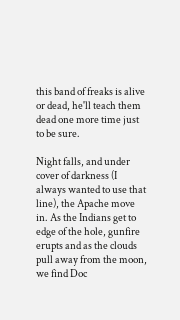this band of freaks is alive or dead, he'll teach them dead one more time just to be sure.

Night falls, and under cover of darkness (I always wanted to use that line), the Apache move in. As the Indians get to edge of the hole, gunfire erupts and as the clouds pull away from the moon, we find Doc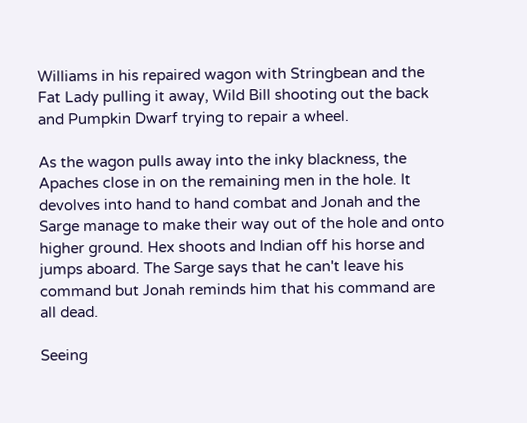Williams in his repaired wagon with Stringbean and the Fat Lady pulling it away, Wild Bill shooting out the back and Pumpkin Dwarf trying to repair a wheel.

As the wagon pulls away into the inky blackness, the Apaches close in on the remaining men in the hole. It devolves into hand to hand combat and Jonah and the Sarge manage to make their way out of the hole and onto higher ground. Hex shoots and Indian off his horse and jumps aboard. The Sarge says that he can't leave his command but Jonah reminds him that his command are all dead.

Seeing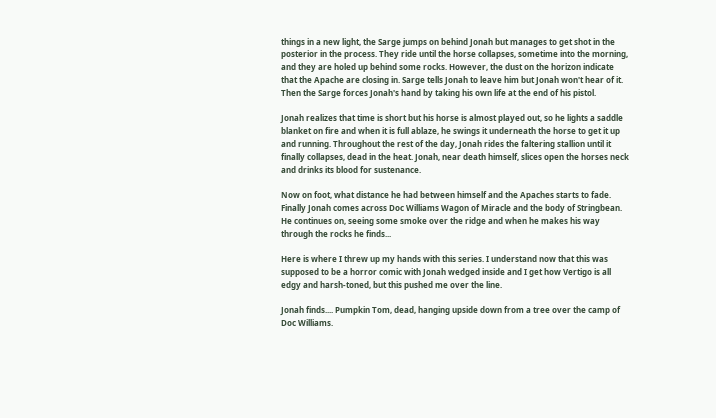things in a new light, the Sarge jumps on behind Jonah but manages to get shot in the posterior in the process. They ride until the horse collapses, sometime into the morning, and they are holed up behind some rocks. However, the dust on the horizon indicate that the Apache are closing in. Sarge tells Jonah to leave him but Jonah won't hear of it. Then the Sarge forces Jonah's hand by taking his own life at the end of his pistol.

Jonah realizes that time is short but his horse is almost played out, so he lights a saddle blanket on fire and when it is full ablaze, he swings it underneath the horse to get it up and running. Throughout the rest of the day, Jonah rides the faltering stallion until it finally collapses, dead in the heat. Jonah, near death himself, slices open the horses neck and drinks its blood for sustenance.

Now on foot, what distance he had between himself and the Apaches starts to fade. Finally Jonah comes across Doc Williams Wagon of Miracle and the body of Stringbean. He continues on, seeing some smoke over the ridge and when he makes his way through the rocks he finds...

Here is where I threw up my hands with this series. I understand now that this was supposed to be a horror comic with Jonah wedged inside and I get how Vertigo is all edgy and harsh-toned, but this pushed me over the line.

Jonah finds.... Pumpkin Tom, dead, hanging upside down from a tree over the camp of Doc Williams.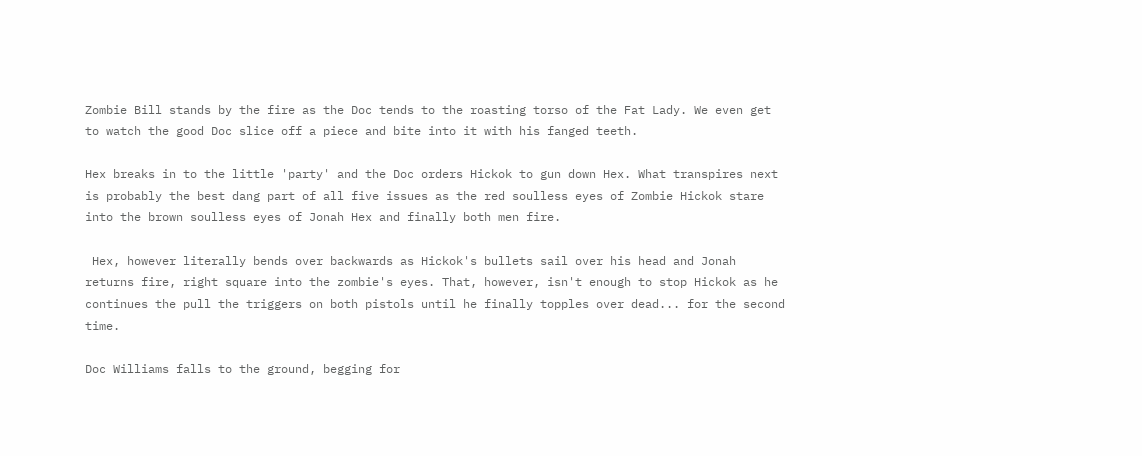Zombie Bill stands by the fire as the Doc tends to the roasting torso of the Fat Lady. We even get to watch the good Doc slice off a piece and bite into it with his fanged teeth.

Hex breaks in to the little 'party' and the Doc orders Hickok to gun down Hex. What transpires next is probably the best dang part of all five issues as the red soulless eyes of Zombie Hickok stare into the brown soulless eyes of Jonah Hex and finally both men fire.

 Hex, however literally bends over backwards as Hickok's bullets sail over his head and Jonah returns fire, right square into the zombie's eyes. That, however, isn't enough to stop Hickok as he continues the pull the triggers on both pistols until he finally topples over dead... for the second time.

Doc Williams falls to the ground, begging for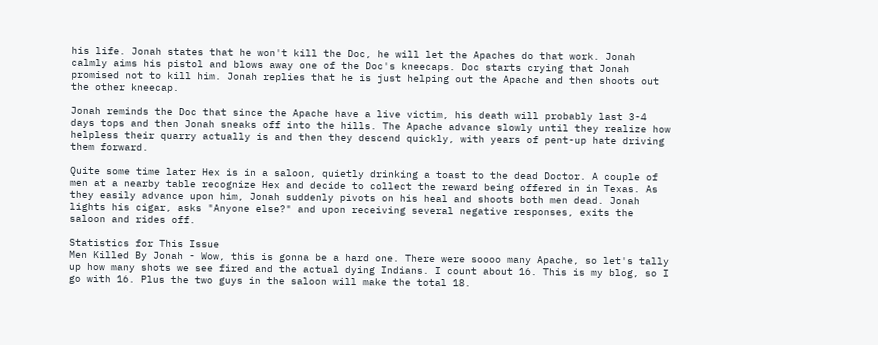his life. Jonah states that he won't kill the Doc, he will let the Apaches do that work. Jonah calmly aims his pistol and blows away one of the Doc's kneecaps. Doc starts crying that Jonah promised not to kill him. Jonah replies that he is just helping out the Apache and then shoots out the other kneecap.

Jonah reminds the Doc that since the Apache have a live victim, his death will probably last 3-4 days tops and then Jonah sneaks off into the hills. The Apache advance slowly until they realize how helpless their quarry actually is and then they descend quickly, with years of pent-up hate driving them forward.

Quite some time later Hex is in a saloon, quietly drinking a toast to the dead Doctor. A couple of men at a nearby table recognize Hex and decide to collect the reward being offered in in Texas. As they easily advance upon him, Jonah suddenly pivots on his heal and shoots both men dead. Jonah lights his cigar, asks "Anyone else?" and upon receiving several negative responses, exits the saloon and rides off.

Statistics for This Issue
Men Killed By Jonah - Wow, this is gonna be a hard one. There were soooo many Apache, so let's tally up how many shots we see fired and the actual dying Indians. I count about 16. This is my blog, so I go with 16. Plus the two guys in the saloon will make the total 18.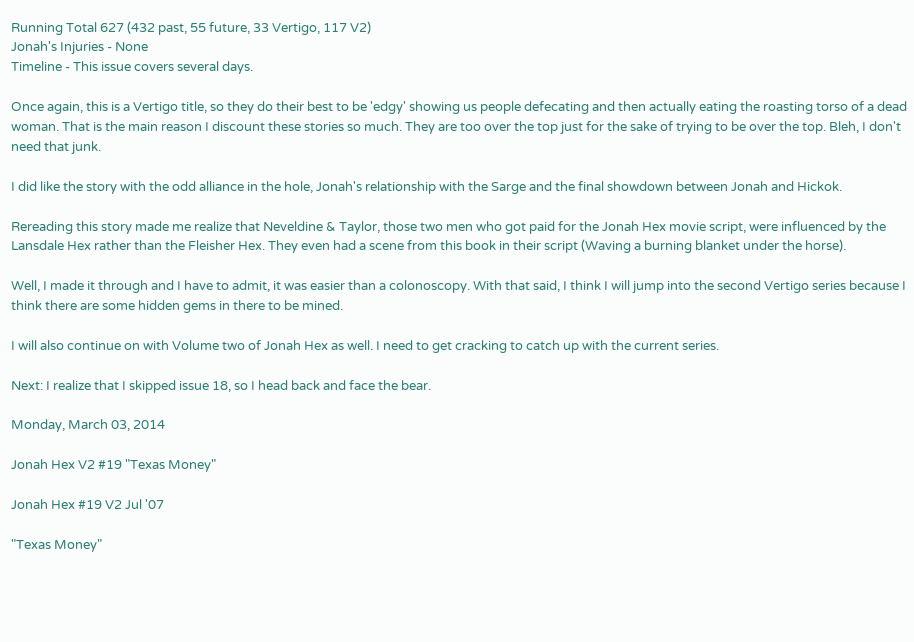Running Total 627 (432 past, 55 future, 33 Vertigo, 117 V2)
Jonah's Injuries - None
Timeline - This issue covers several days.

Once again, this is a Vertigo title, so they do their best to be 'edgy' showing us people defecating and then actually eating the roasting torso of a dead woman. That is the main reason I discount these stories so much. They are too over the top just for the sake of trying to be over the top. Bleh, I don't need that junk.

I did like the story with the odd alliance in the hole, Jonah's relationship with the Sarge and the final showdown between Jonah and Hickok.

Rereading this story made me realize that Neveldine & Taylor, those two men who got paid for the Jonah Hex movie script, were influenced by the Lansdale Hex rather than the Fleisher Hex. They even had a scene from this book in their script (Waving a burning blanket under the horse).

Well, I made it through and I have to admit, it was easier than a colonoscopy. With that said, I think I will jump into the second Vertigo series because I think there are some hidden gems in there to be mined.

I will also continue on with Volume two of Jonah Hex as well. I need to get cracking to catch up with the current series.

Next: I realize that I skipped issue 18, so I head back and face the bear.

Monday, March 03, 2014

Jonah Hex V2 #19 "Texas Money"

Jonah Hex #19 V2 Jul '07

"Texas Money"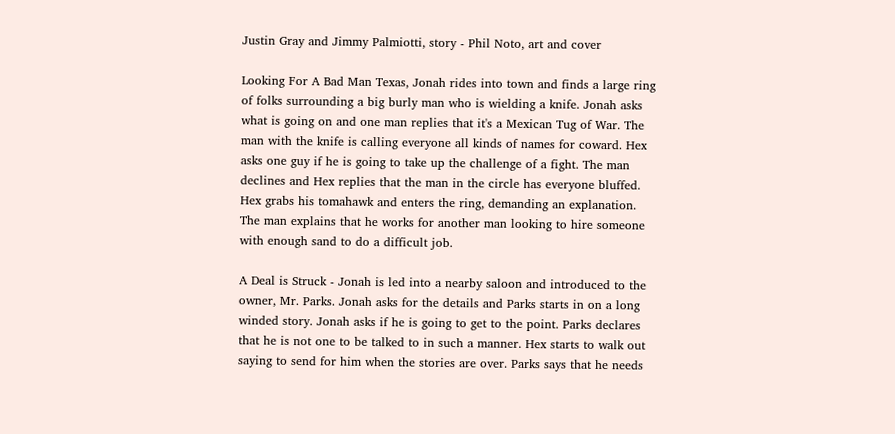Justin Gray and Jimmy Palmiotti, story - Phil Noto, art and cover

Looking For A Bad Man Texas, Jonah rides into town and finds a large ring of folks surrounding a big burly man who is wielding a knife. Jonah asks what is going on and one man replies that it's a Mexican Tug of War. The man with the knife is calling everyone all kinds of names for coward. Hex asks one guy if he is going to take up the challenge of a fight. The man declines and Hex replies that the man in the circle has everyone bluffed. Hex grabs his tomahawk and enters the ring, demanding an explanation. The man explains that he works for another man looking to hire someone with enough sand to do a difficult job.

A Deal is Struck - Jonah is led into a nearby saloon and introduced to the owner, Mr. Parks. Jonah asks for the details and Parks starts in on a long winded story. Jonah asks if he is going to get to the point. Parks declares that he is not one to be talked to in such a manner. Hex starts to walk out saying to send for him when the stories are over. Parks says that he needs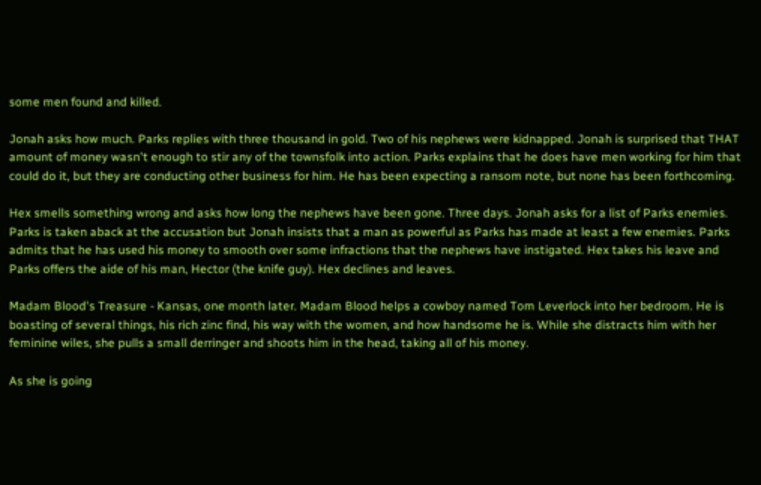some men found and killed.

Jonah asks how much. Parks replies with three thousand in gold. Two of his nephews were kidnapped. Jonah is surprised that THAT amount of money wasn't enough to stir any of the townsfolk into action. Parks explains that he does have men working for him that could do it, but they are conducting other business for him. He has been expecting a ransom note, but none has been forthcoming.

Hex smells something wrong and asks how long the nephews have been gone. Three days. Jonah asks for a list of Parks enemies. Parks is taken aback at the accusation but Jonah insists that a man as powerful as Parks has made at least a few enemies. Parks admits that he has used his money to smooth over some infractions that the nephews have instigated. Hex takes his leave and Parks offers the aide of his man, Hector (the knife guy). Hex declines and leaves.

Madam Blood's Treasure - Kansas, one month later. Madam Blood helps a cowboy named Tom Leverlock into her bedroom. He is boasting of several things, his rich zinc find, his way with the women, and how handsome he is. While she distracts him with her feminine wiles, she pulls a small derringer and shoots him in the head, taking all of his money.

As she is going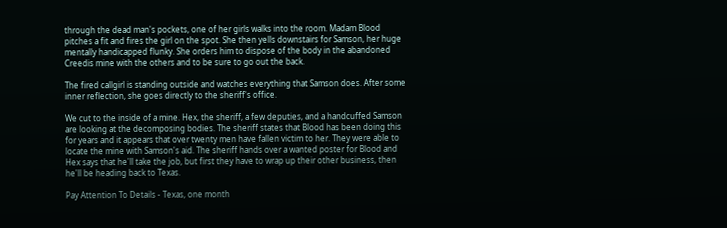through the dead man's pockets, one of her girls walks into the room. Madam Blood pitches a fit and fires the girl on the spot. She then yells downstairs for Samson, her huge mentally handicapped flunky. She orders him to dispose of the body in the abandoned Creedis mine with the others and to be sure to go out the back.

The fired callgirl is standing outside and watches everything that Samson does. After some inner reflection, she goes directly to the sheriff's office.

We cut to the inside of a mine. Hex, the sheriff, a few deputies, and a handcuffed Samson are looking at the decomposing bodies. The sheriff states that Blood has been doing this for years and it appears that over twenty men have fallen victim to her. They were able to locate the mine with Samson's aid. The sheriff hands over a wanted poster for Blood and Hex says that he'll take the job, but first they have to wrap up their other business, then he'll be heading back to Texas.

Pay Attention To Details - Texas, one month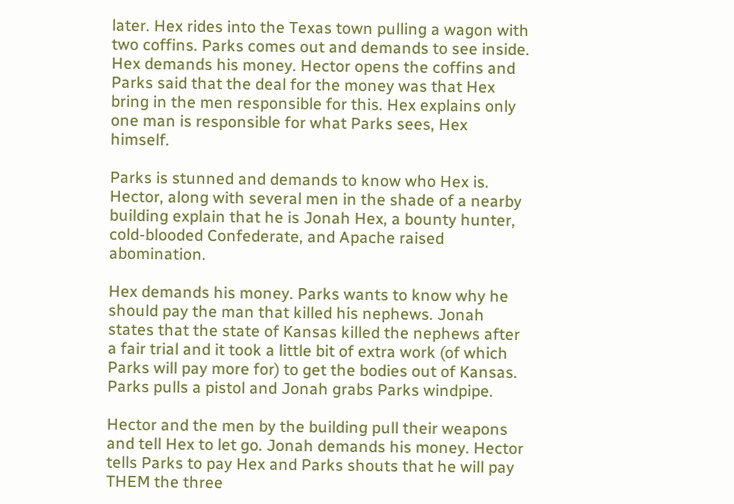later. Hex rides into the Texas town pulling a wagon with two coffins. Parks comes out and demands to see inside. Hex demands his money. Hector opens the coffins and Parks said that the deal for the money was that Hex bring in the men responsible for this. Hex explains only one man is responsible for what Parks sees, Hex himself.

Parks is stunned and demands to know who Hex is. Hector, along with several men in the shade of a nearby building explain that he is Jonah Hex, a bounty hunter, cold-blooded Confederate, and Apache raised abomination.

Hex demands his money. Parks wants to know why he should pay the man that killed his nephews. Jonah states that the state of Kansas killed the nephews after a fair trial and it took a little bit of extra work (of which Parks will pay more for) to get the bodies out of Kansas. Parks pulls a pistol and Jonah grabs Parks windpipe.

Hector and the men by the building pull their weapons and tell Hex to let go. Jonah demands his money. Hector tells Parks to pay Hex and Parks shouts that he will pay THEM the three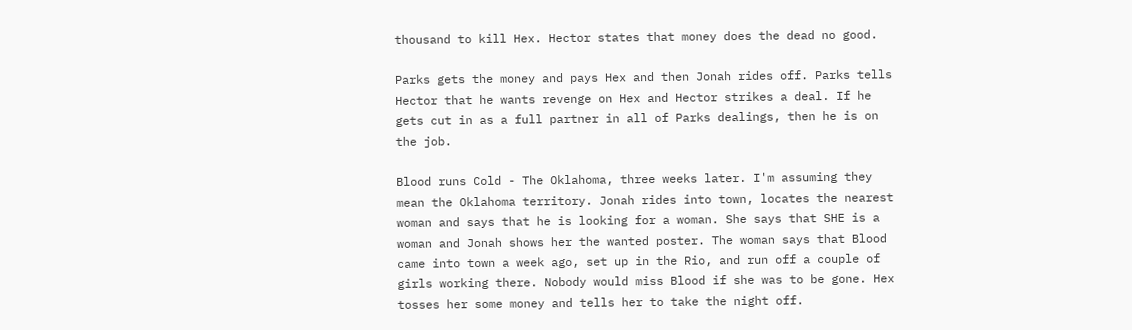thousand to kill Hex. Hector states that money does the dead no good.

Parks gets the money and pays Hex and then Jonah rides off. Parks tells Hector that he wants revenge on Hex and Hector strikes a deal. If he gets cut in as a full partner in all of Parks dealings, then he is on the job.

Blood runs Cold - The Oklahoma, three weeks later. I'm assuming they mean the Oklahoma territory. Jonah rides into town, locates the nearest woman and says that he is looking for a woman. She says that SHE is a woman and Jonah shows her the wanted poster. The woman says that Blood came into town a week ago, set up in the Rio, and run off a couple of girls working there. Nobody would miss Blood if she was to be gone. Hex tosses her some money and tells her to take the night off.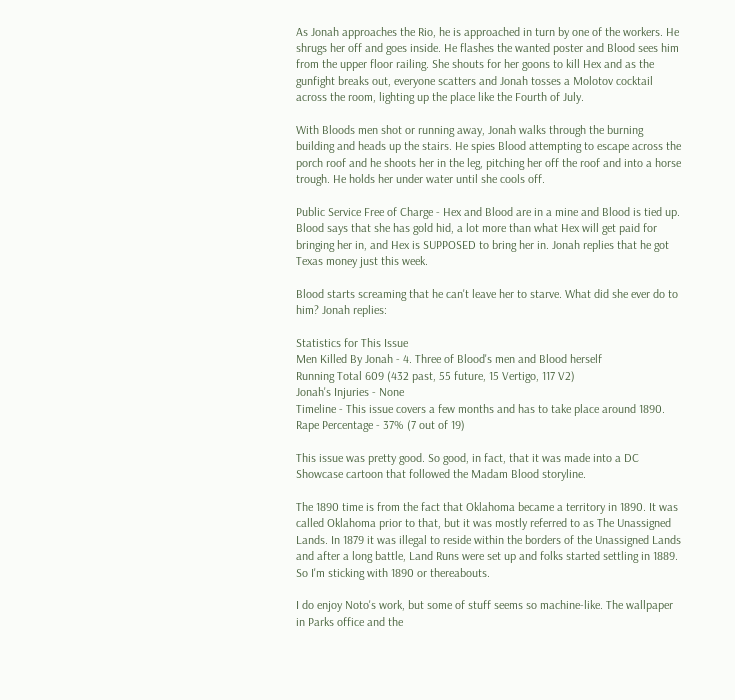As Jonah approaches the Rio, he is approached in turn by one of the workers. He shrugs her off and goes inside. He flashes the wanted poster and Blood sees him from the upper floor railing. She shouts for her goons to kill Hex and as the gunfight breaks out, everyone scatters and Jonah tosses a Molotov cocktail across the room, lighting up the place like the Fourth of July.

With Bloods men shot or running away, Jonah walks through the burning building and heads up the stairs. He spies Blood attempting to escape across the porch roof and he shoots her in the leg, pitching her off the roof and into a horse trough. He holds her under water until she cools off.

Public Service Free of Charge - Hex and Blood are in a mine and Blood is tied up. Blood says that she has gold hid, a lot more than what Hex will get paid for bringing her in, and Hex is SUPPOSED to bring her in. Jonah replies that he got Texas money just this week.

Blood starts screaming that he can't leave her to starve. What did she ever do to him? Jonah replies:

Statistics for This Issue
Men Killed By Jonah - 4. Three of Blood's men and Blood herself
Running Total 609 (432 past, 55 future, 15 Vertigo, 117 V2)
Jonah's Injuries - None
Timeline - This issue covers a few months and has to take place around 1890.
Rape Percentage - 37% (7 out of 19)

This issue was pretty good. So good, in fact, that it was made into a DC Showcase cartoon that followed the Madam Blood storyline.

The 1890 time is from the fact that Oklahoma became a territory in 1890. It was called Oklahoma prior to that, but it was mostly referred to as The Unassigned Lands. In 1879 it was illegal to reside within the borders of the Unassigned Lands and after a long battle, Land Runs were set up and folks started settling in 1889. So I'm sticking with 1890 or thereabouts.

I do enjoy Noto's work, but some of stuff seems so machine-like. The wallpaper in Parks office and the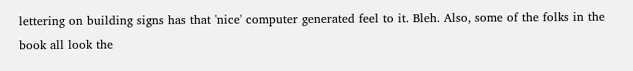lettering on building signs has that 'nice' computer generated feel to it. Bleh. Also, some of the folks in the book all look the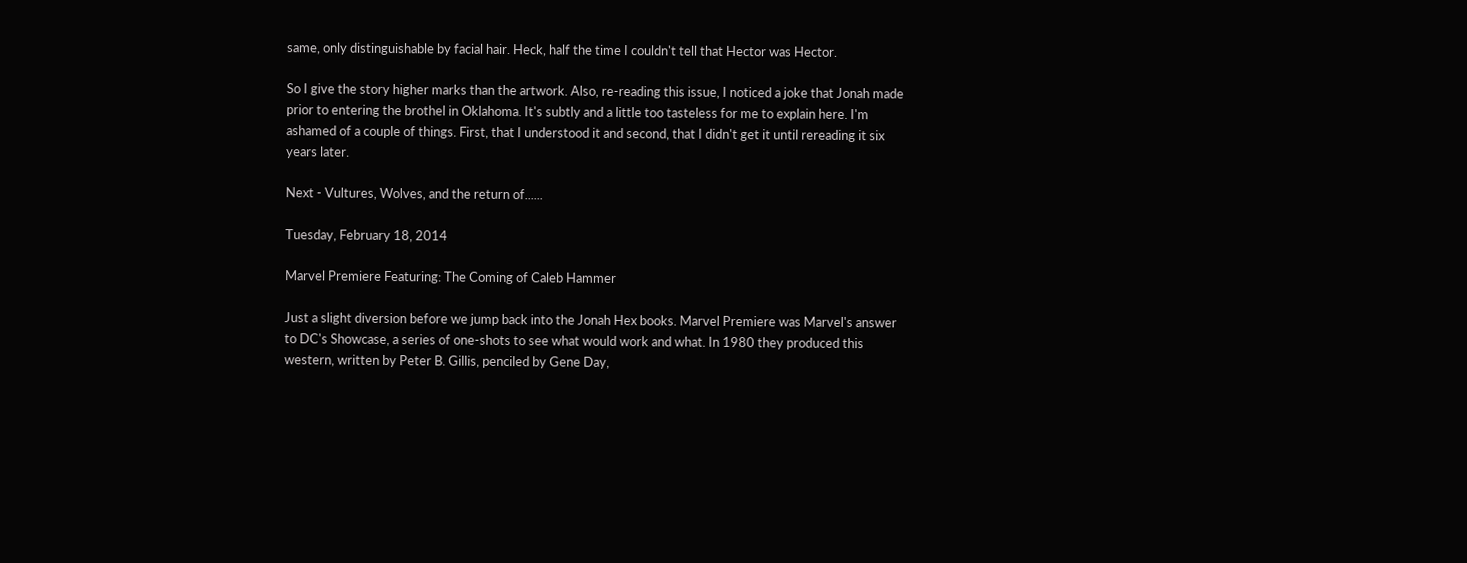same, only distinguishable by facial hair. Heck, half the time I couldn't tell that Hector was Hector.

So I give the story higher marks than the artwork. Also, re-reading this issue, I noticed a joke that Jonah made prior to entering the brothel in Oklahoma. It's subtly and a little too tasteless for me to explain here. I'm  ashamed of a couple of things. First, that I understood it and second, that I didn't get it until rereading it six years later.

Next - Vultures, Wolves, and the return of......

Tuesday, February 18, 2014

Marvel Premiere Featuring: The Coming of Caleb Hammer

Just a slight diversion before we jump back into the Jonah Hex books. Marvel Premiere was Marvel's answer to DC's Showcase, a series of one-shots to see what would work and what. In 1980 they produced this western, written by Peter B. Gillis, penciled by Gene Day,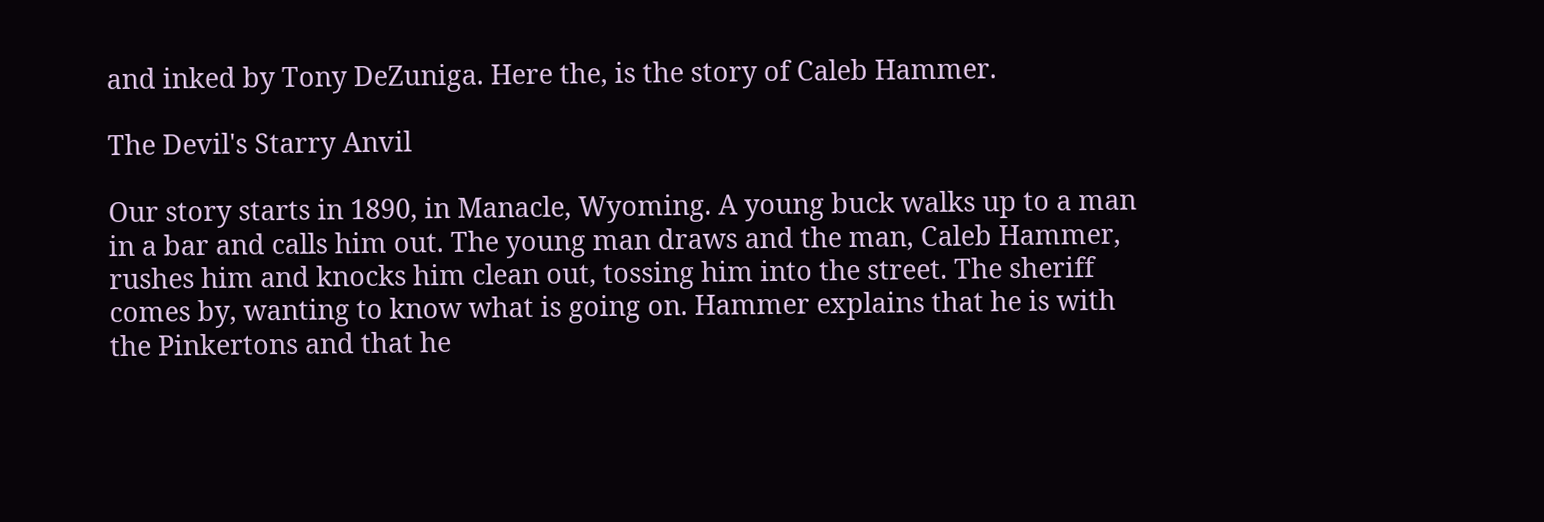and inked by Tony DeZuniga. Here the, is the story of Caleb Hammer.

The Devil's Starry Anvil

Our story starts in 1890, in Manacle, Wyoming. A young buck walks up to a man in a bar and calls him out. The young man draws and the man, Caleb Hammer, rushes him and knocks him clean out, tossing him into the street. The sheriff comes by, wanting to know what is going on. Hammer explains that he is with the Pinkertons and that he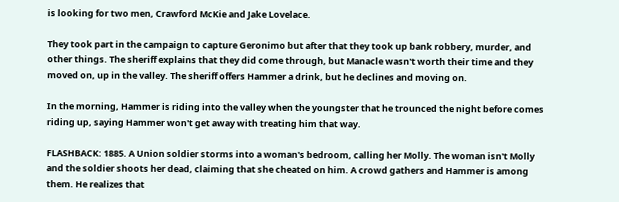is looking for two men, Crawford McKie and Jake Lovelace.

They took part in the campaign to capture Geronimo but after that they took up bank robbery, murder, and other things. The sheriff explains that they did come through, but Manacle wasn't worth their time and they moved on, up in the valley. The sheriff offers Hammer a drink, but he declines and moving on.

In the morning, Hammer is riding into the valley when the youngster that he trounced the night before comes riding up, saying Hammer won't get away with treating him that way.

FLASHBACK: 1885. A Union soldier storms into a woman's bedroom, calling her Molly. The woman isn't Molly and the soldier shoots her dead, claiming that she cheated on him. A crowd gathers and Hammer is among them. He realizes that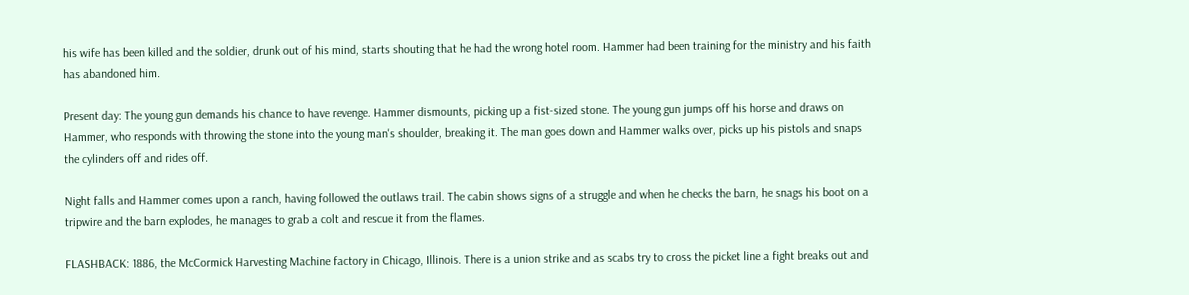his wife has been killed and the soldier, drunk out of his mind, starts shouting that he had the wrong hotel room. Hammer had been training for the ministry and his faith has abandoned him.

Present day: The young gun demands his chance to have revenge. Hammer dismounts, picking up a fist-sized stone. The young gun jumps off his horse and draws on Hammer, who responds with throwing the stone into the young man's shoulder, breaking it. The man goes down and Hammer walks over, picks up his pistols and snaps the cylinders off and rides off.

Night falls and Hammer comes upon a ranch, having followed the outlaws trail. The cabin shows signs of a struggle and when he checks the barn, he snags his boot on a tripwire and the barn explodes, he manages to grab a colt and rescue it from the flames.

FLASHBACK: 1886, the McCormick Harvesting Machine factory in Chicago, Illinois. There is a union strike and as scabs try to cross the picket line a fight breaks out and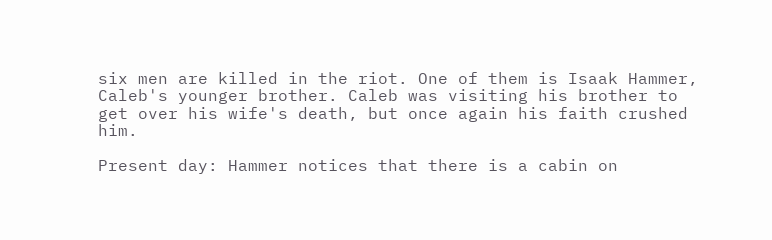six men are killed in the riot. One of them is Isaak Hammer, Caleb's younger brother. Caleb was visiting his brother to get over his wife's death, but once again his faith crushed him.

Present day: Hammer notices that there is a cabin on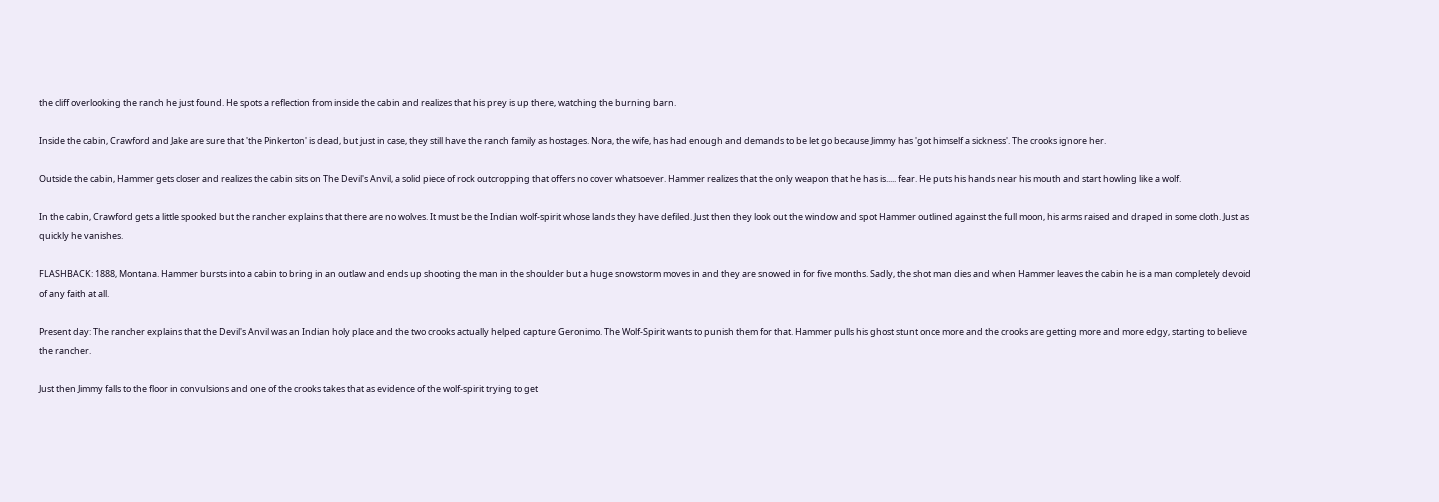the cliff overlooking the ranch he just found. He spots a reflection from inside the cabin and realizes that his prey is up there, watching the burning barn.

Inside the cabin, Crawford and Jake are sure that 'the Pinkerton' is dead, but just in case, they still have the ranch family as hostages. Nora, the wife, has had enough and demands to be let go because Jimmy has 'got himself a sickness'. The crooks ignore her.

Outside the cabin, Hammer gets closer and realizes the cabin sits on The Devil's Anvil, a solid piece of rock outcropping that offers no cover whatsoever. Hammer realizes that the only weapon that he has is..... fear. He puts his hands near his mouth and start howling like a wolf.

In the cabin, Crawford gets a little spooked but the rancher explains that there are no wolves. It must be the Indian wolf-spirit whose lands they have defiled. Just then they look out the window and spot Hammer outlined against the full moon, his arms raised and draped in some cloth. Just as quickly he vanishes.

FLASHBACK: 1888, Montana. Hammer bursts into a cabin to bring in an outlaw and ends up shooting the man in the shoulder but a huge snowstorm moves in and they are snowed in for five months. Sadly, the shot man dies and when Hammer leaves the cabin he is a man completely devoid of any faith at all.

Present day: The rancher explains that the Devil's Anvil was an Indian holy place and the two crooks actually helped capture Geronimo. The Wolf-Spirit wants to punish them for that. Hammer pulls his ghost stunt once more and the crooks are getting more and more edgy, starting to believe the rancher.

Just then Jimmy falls to the floor in convulsions and one of the crooks takes that as evidence of the wolf-spirit trying to get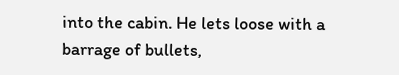into the cabin. He lets loose with a barrage of bullets,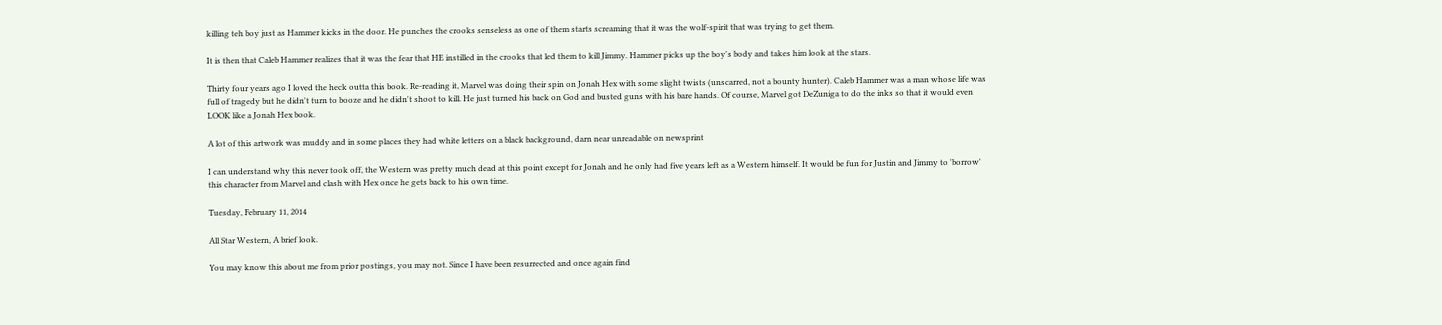killing teh boy just as Hammer kicks in the door. He punches the crooks senseless as one of them starts screaming that it was the wolf-spirit that was trying to get them.

It is then that Caleb Hammer realizes that it was the fear that HE instilled in the crooks that led them to kill Jimmy. Hammer picks up the boy's body and takes him look at the stars.

Thirty four years ago I loved the heck outta this book. Re-reading it, Marvel was doing their spin on Jonah Hex with some slight twists (unscarred, not a bounty hunter). Caleb Hammer was a man whose life was full of tragedy but he didn't turn to booze and he didn't shoot to kill. He just turned his back on God and busted guns with his bare hands. Of course, Marvel got DeZuniga to do the inks so that it would even LOOK like a Jonah Hex book.

A lot of this artwork was muddy and in some places they had white letters on a black background, darn near unreadable on newsprint

I can understand why this never took off, the Western was pretty much dead at this point except for Jonah and he only had five years left as a Western himself. It would be fun for Justin and Jimmy to 'borrow' this character from Marvel and clash with Hex once he gets back to his own time.

Tuesday, February 11, 2014

All Star Western, A brief look.

You may know this about me from prior postings, you may not. Since I have been resurrected and once again find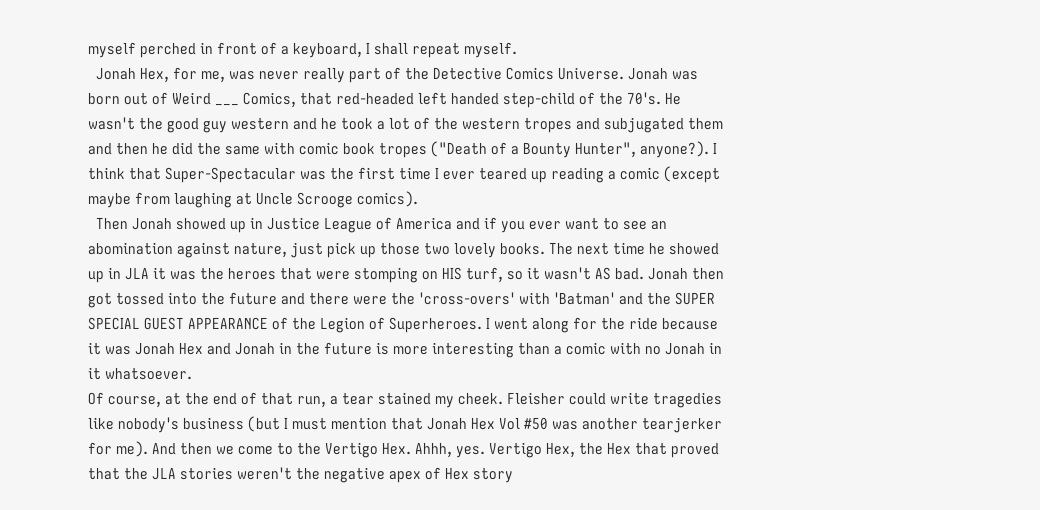myself perched in front of a keyboard, I shall repeat myself.
  Jonah Hex, for me, was never really part of the Detective Comics Universe. Jonah was born out of Weird ___ Comics, that red-headed left handed step-child of the 70's. He wasn't the good guy western and he took a lot of the western tropes and subjugated them and then he did the same with comic book tropes ("Death of a Bounty Hunter", anyone?). I think that Super-Spectacular was the first time I ever teared up reading a comic (except maybe from laughing at Uncle Scrooge comics).
  Then Jonah showed up in Justice League of America and if you ever want to see an abomination against nature, just pick up those two lovely books. The next time he showed up in JLA it was the heroes that were stomping on HIS turf, so it wasn't AS bad. Jonah then got tossed into the future and there were the 'cross-overs' with 'Batman' and the SUPER SPECIAL GUEST APPEARANCE of the Legion of Superheroes. I went along for the ride because it was Jonah Hex and Jonah in the future is more interesting than a comic with no Jonah in it whatsoever.
Of course, at the end of that run, a tear stained my cheek. Fleisher could write tragedies like nobody's business (but I must mention that Jonah Hex Vol #50 was another tearjerker for me). And then we come to the Vertigo Hex. Ahhh, yes. Vertigo Hex, the Hex that proved that the JLA stories weren't the negative apex of Hex story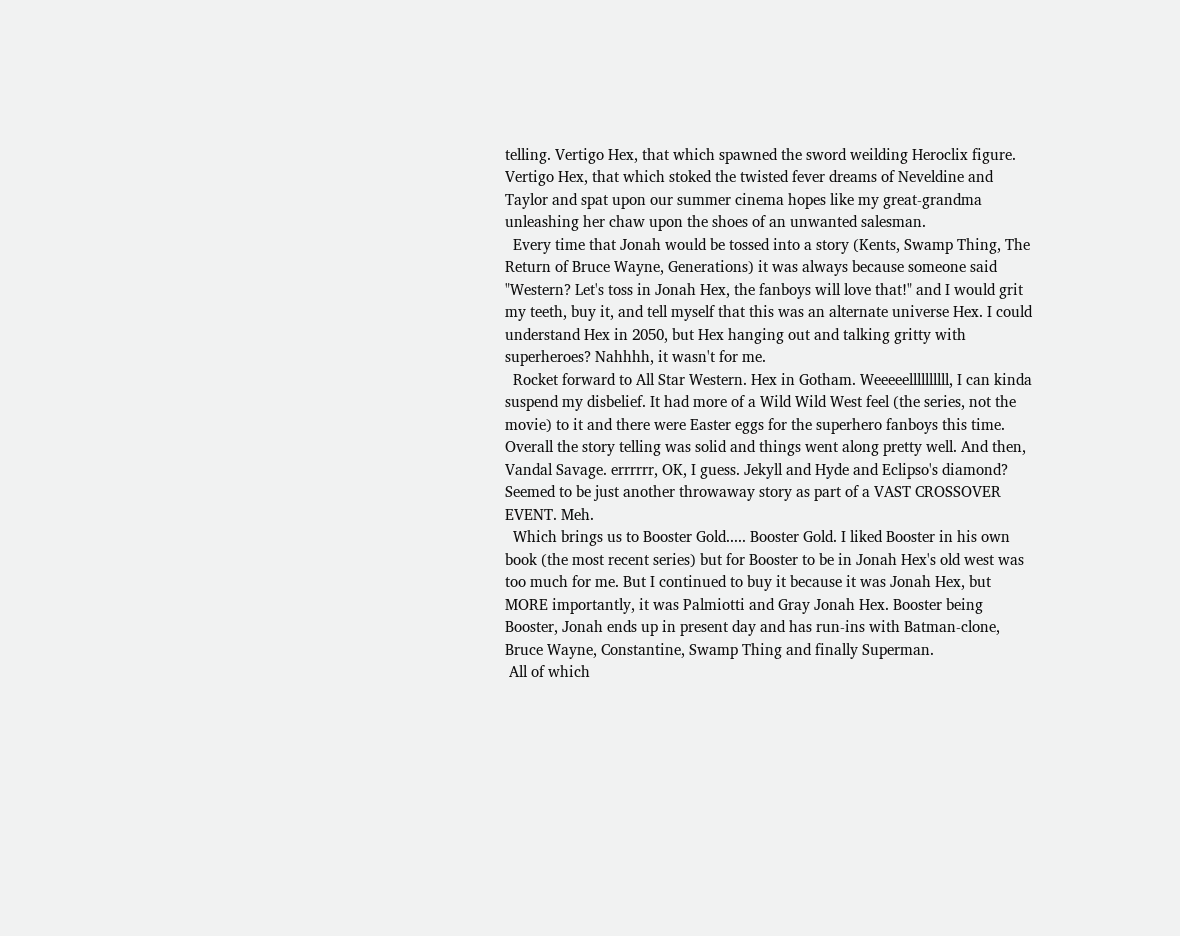telling. Vertigo Hex, that which spawned the sword weilding Heroclix figure. Vertigo Hex, that which stoked the twisted fever dreams of Neveldine and Taylor and spat upon our summer cinema hopes like my great-grandma unleashing her chaw upon the shoes of an unwanted salesman.
  Every time that Jonah would be tossed into a story (Kents, Swamp Thing, The Return of Bruce Wayne, Generations) it was always because someone said "Western? Let's toss in Jonah Hex, the fanboys will love that!" and I would grit my teeth, buy it, and tell myself that this was an alternate universe Hex. I could understand Hex in 2050, but Hex hanging out and talking gritty with superheroes? Nahhhh, it wasn't for me.
  Rocket forward to All Star Western. Hex in Gotham. Weeeeellllllllll, I can kinda suspend my disbelief. It had more of a Wild Wild West feel (the series, not the movie) to it and there were Easter eggs for the superhero fanboys this time. Overall the story telling was solid and things went along pretty well. And then, Vandal Savage. errrrrr, OK, I guess. Jekyll and Hyde and Eclipso's diamond? Seemed to be just another throwaway story as part of a VAST CROSSOVER EVENT. Meh.
  Which brings us to Booster Gold..... Booster Gold. I liked Booster in his own book (the most recent series) but for Booster to be in Jonah Hex's old west was too much for me. But I continued to buy it because it was Jonah Hex, but MORE importantly, it was Palmiotti and Gray Jonah Hex. Booster being Booster, Jonah ends up in present day and has run-ins with Batman-clone, Bruce Wayne, Constantine, Swamp Thing and finally Superman.
 All of which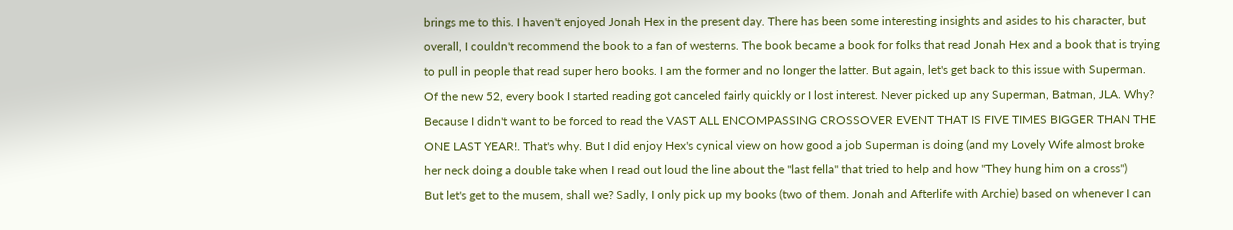brings me to this. I haven't enjoyed Jonah Hex in the present day. There has been some interesting insights and asides to his character, but overall, I couldn't recommend the book to a fan of westerns. The book became a book for folks that read Jonah Hex and a book that is trying to pull in people that read super hero books. I am the former and no longer the latter. But again, let's get back to this issue with Superman. Of the new 52, every book I started reading got canceled fairly quickly or I lost interest. Never picked up any Superman, Batman, JLA. Why? Because I didn't want to be forced to read the VAST ALL ENCOMPASSING CROSSOVER EVENT THAT IS FIVE TIMES BIGGER THAN THE ONE LAST YEAR!. That's why. But I did enjoy Hex's cynical view on how good a job Superman is doing (and my Lovely Wife almost broke her neck doing a double take when I read out loud the line about the "last fella" that tried to help and how "They hung him on a cross")
But let's get to the musem, shall we? Sadly, I only pick up my books (two of them. Jonah and Afterlife with Archie) based on whenever I can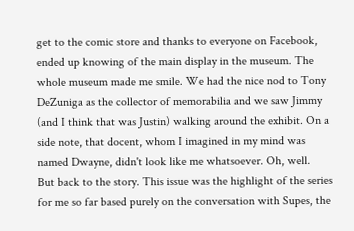get to the comic store and thanks to everyone on Facebook,  ended up knowing of the main display in the museum. The whole museum made me smile. We had the nice nod to Tony DeZuniga as the collector of memorabilia and we saw Jimmy (and I think that was Justin) walking around the exhibit. On a side note, that docent, whom I imagined in my mind was named Dwayne, didn't look like me whatsoever. Oh, well.
But back to the story. This issue was the highlight of the series for me so far based purely on the conversation with Supes, the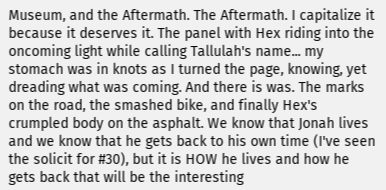Museum, and the Aftermath. The Aftermath. I capitalize it because it deserves it. The panel with Hex riding into the oncoming light while calling Tallulah's name... my stomach was in knots as I turned the page, knowing, yet dreading what was coming. And there is was. The marks on the road, the smashed bike, and finally Hex's crumpled body on the asphalt. We know that Jonah lives and we know that he gets back to his own time (I've seen the solicit for #30), but it is HOW he lives and how he gets back that will be the interesting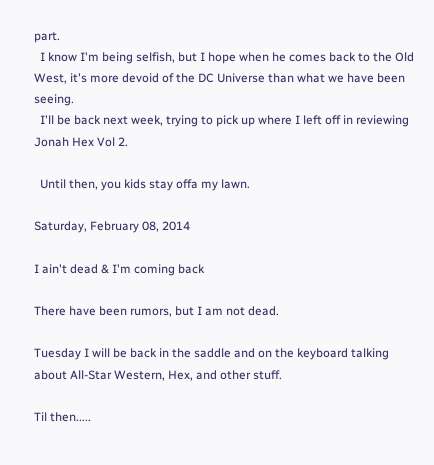part.
  I know I'm being selfish, but I hope when he comes back to the Old West, it's more devoid of the DC Universe than what we have been seeing.
  I'll be back next week, trying to pick up where I left off in reviewing Jonah Hex Vol 2.

  Until then, you kids stay offa my lawn.

Saturday, February 08, 2014

I ain't dead & I'm coming back

There have been rumors, but I am not dead.

Tuesday I will be back in the saddle and on the keyboard talking about All-Star Western, Hex, and other stuff.

Til then.....